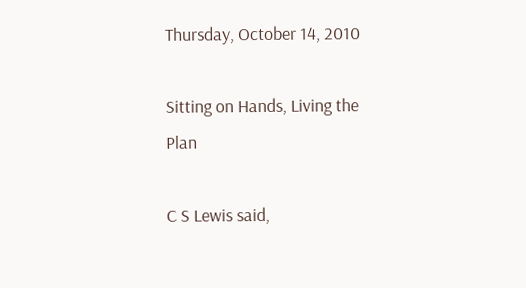Thursday, October 14, 2010

Sitting on Hands, Living the Plan

C S Lewis said,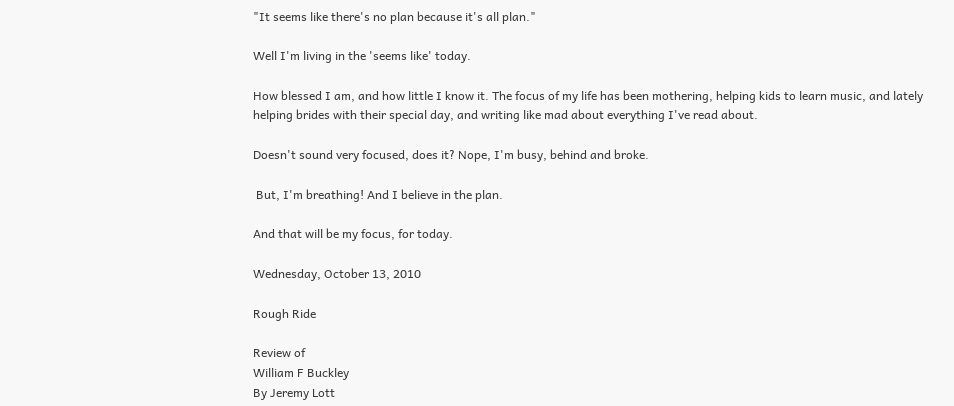"It seems like there's no plan because it's all plan."

Well I'm living in the 'seems like' today.

How blessed I am, and how little I know it. The focus of my life has been mothering, helping kids to learn music, and lately helping brides with their special day, and writing like mad about everything I've read about.

Doesn't sound very focused, does it? Nope, I'm busy, behind and broke.

 But, I'm breathing! And I believe in the plan.

And that will be my focus, for today.

Wednesday, October 13, 2010

Rough Ride

Review of
William F Buckley
By Jeremy Lott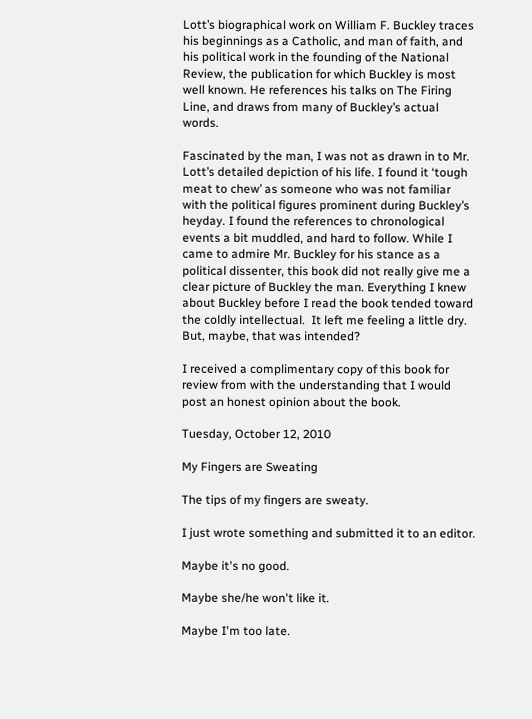Lott’s biographical work on William F. Buckley traces his beginnings as a Catholic, and man of faith, and his political work in the founding of the National Review, the publication for which Buckley is most well known. He references his talks on The Firing Line, and draws from many of Buckley’s actual words.

Fascinated by the man, I was not as drawn in to Mr. Lott’s detailed depiction of his life. I found it ‘tough meat to chew’ as someone who was not familiar with the political figures prominent during Buckley’s heyday. I found the references to chronological events a bit muddled, and hard to follow. While I came to admire Mr. Buckley for his stance as a political dissenter, this book did not really give me a clear picture of Buckley the man. Everything I knew about Buckley before I read the book tended toward the coldly intellectual.  It left me feeling a little dry. But, maybe, that was intended?

I received a complimentary copy of this book for review from with the understanding that I would post an honest opinion about the book.

Tuesday, October 12, 2010

My Fingers are Sweating

The tips of my fingers are sweaty.

I just wrote something and submitted it to an editor.

Maybe it's no good.

Maybe she/he won't like it.

Maybe I'm too late.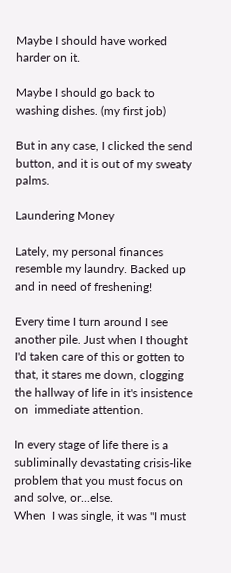Maybe I should have worked harder on it.

Maybe I should go back to washing dishes. (my first job)

But in any case, I clicked the send button, and it is out of my sweaty palms.

Laundering Money

Lately, my personal finances resemble my laundry. Backed up and in need of freshening!

Every time I turn around I see another pile. Just when I thought I'd taken care of this or gotten to that, it stares me down, clogging the hallway of life in it's insistence on  immediate attention.

In every stage of life there is a subliminally devastating crisis-like problem that you must focus on and solve, or...else.
When  I was single, it was "I must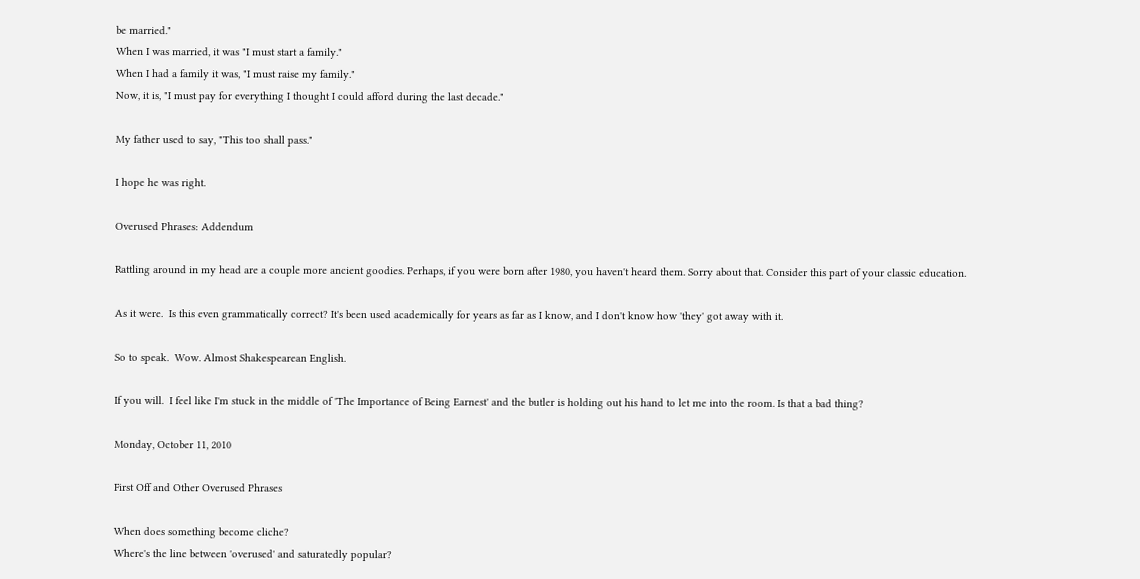be married."
When I was married, it was "I must start a family."
When I had a family it was, "I must raise my family."
Now, it is, "I must pay for everything I thought I could afford during the last decade."

My father used to say, "This too shall pass."

I hope he was right.

Overused Phrases: Addendum

Rattling around in my head are a couple more ancient goodies. Perhaps, if you were born after 1980, you haven't heard them. Sorry about that. Consider this part of your classic education.

As it were.  Is this even grammatically correct? It's been used academically for years as far as I know, and I don't know how 'they' got away with it.

So to speak.  Wow. Almost Shakespearean English.

If you will.  I feel like I'm stuck in the middle of 'The Importance of Being Earnest' and the butler is holding out his hand to let me into the room. Is that a bad thing?

Monday, October 11, 2010

First Off and Other Overused Phrases

When does something become cliche?
Where's the line between 'overused' and saturatedly popular?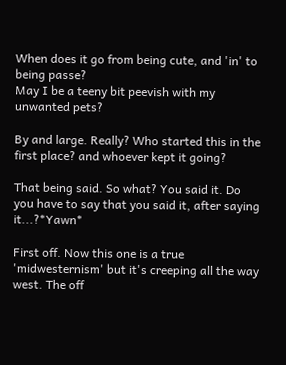When does it go from being cute, and 'in' to being passe?
May I be a teeny bit peevish with my unwanted pets?

By and large. Really? Who started this in the first place? and whoever kept it going?

That being said. So what? You said it. Do you have to say that you said it, after saying it...?*Yawn*

First off. Now this one is a true 'midwesternism' but it's creeping all the way west. The off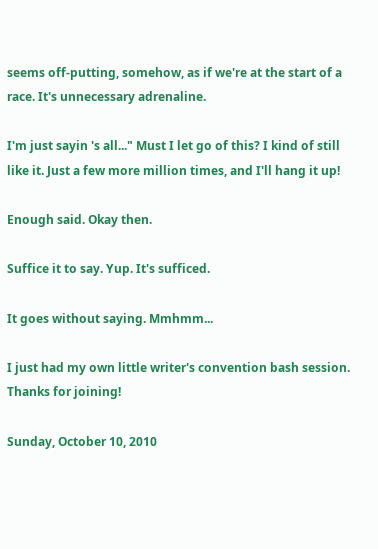seems off-putting, somehow, as if we're at the start of a race. It's unnecessary adrenaline.

I'm just sayin 's all..." Must I let go of this? I kind of still like it. Just a few more million times, and I'll hang it up!

Enough said. Okay then.

Suffice it to say. Yup. It's sufficed.

It goes without saying. Mmhmm...

I just had my own little writer's convention bash session. Thanks for joining!

Sunday, October 10, 2010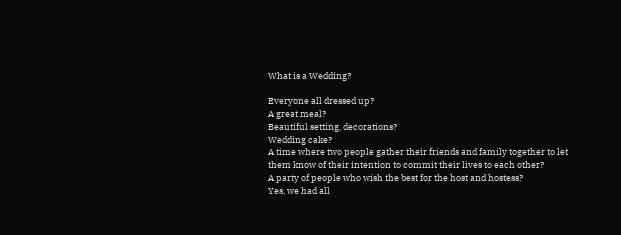What is a Wedding?

Everyone all dressed up?
A great meal?
Beautiful setting, decorations?
Wedding cake?
A time where two people gather their friends and family together to let them know of their intention to commit their lives to each other?
A party of people who wish the best for the host and hostess?
Yes, we had all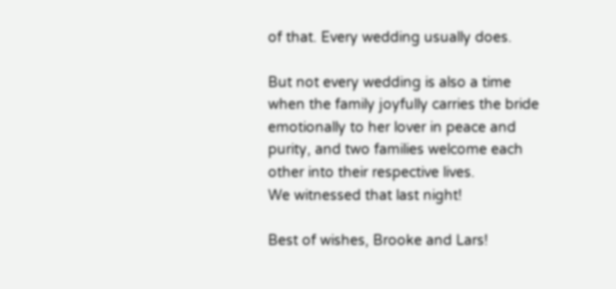of that. Every wedding usually does.

But not every wedding is also a time when the family joyfully carries the bride emotionally to her lover in peace and purity, and two families welcome each other into their respective lives.
We witnessed that last night!

Best of wishes, Brooke and Lars!